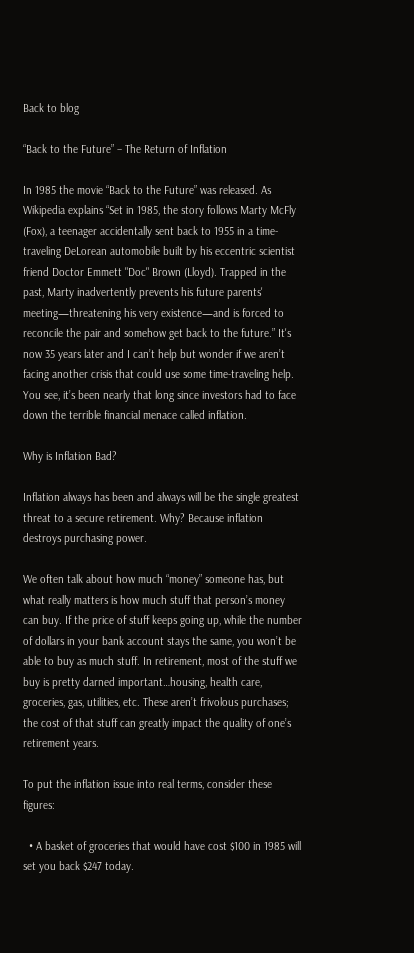Back to blog

“Back to the Future” – The Return of Inflation

In 1985 the movie “Back to the Future” was released. As Wikipedia explains “Set in 1985, the story follows Marty McFly (Fox), a teenager accidentally sent back to 1955 in a time-traveling DeLorean automobile built by his eccentric scientist friend Doctor Emmett "Doc" Brown (Lloyd). Trapped in the past, Marty inadvertently prevents his future parents' meeting—threatening his very existence—and is forced to reconcile the pair and somehow get back to the future.” It's now 35 years later and I can’t help but wonder if we aren’t facing another crisis that could use some time-traveling help. You see, it’s been nearly that long since investors had to face down the terrible financial menace called inflation.

Why is Inflation Bad?

Inflation always has been and always will be the single greatest threat to a secure retirement. Why? Because inflation destroys purchasing power.

We often talk about how much “money” someone has, but what really matters is how much stuff that person’s money can buy. If the price of stuff keeps going up, while the number of dollars in your bank account stays the same, you won’t be able to buy as much stuff. In retirement, most of the stuff we buy is pretty darned important…housing, health care, groceries, gas, utilities, etc. These aren’t frivolous purchases; the cost of that stuff can greatly impact the quality of one’s retirement years.

To put the inflation issue into real terms, consider these figures:

  • A basket of groceries that would have cost $100 in 1985 will set you back $247 today.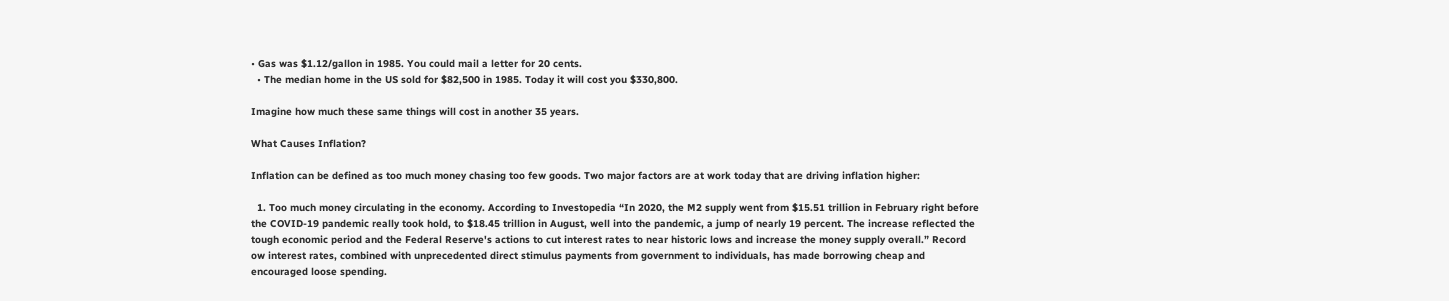• Gas was $1.12/gallon in 1985. You could mail a letter for 20 cents.
  • The median home in the US sold for $82,500 in 1985. Today it will cost you $330,800.

Imagine how much these same things will cost in another 35 years.

What Causes Inflation?

Inflation can be defined as too much money chasing too few goods. Two major factors are at work today that are driving inflation higher:

  1. Too much money circulating in the economy. According to Investopedia “In 2020, the M2 supply went from $15.51 trillion in February right before the COVID-19 pandemic really took hold, to $18.45 trillion in August, well into the pandemic, a jump of nearly 19 percent. The increase reflected the tough economic period and the Federal Reserve's actions to cut interest rates to near historic lows and increase the money supply overall.” Record ow interest rates, combined with unprecedented direct stimulus payments from government to individuals, has made borrowing cheap and encouraged loose spending.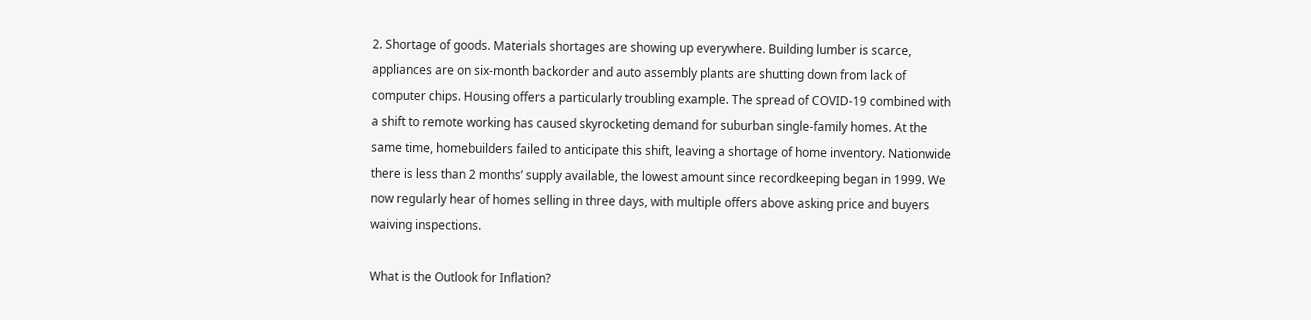2. Shortage of goods. Materials shortages are showing up everywhere. Building lumber is scarce, appliances are on six-month backorder and auto assembly plants are shutting down from lack of computer chips. Housing offers a particularly troubling example. The spread of COVID-19 combined with a shift to remote working has caused skyrocketing demand for suburban single-family homes. At the same time, homebuilders failed to anticipate this shift, leaving a shortage of home inventory. Nationwide there is less than 2 months’ supply available, the lowest amount since recordkeeping began in 1999. We now regularly hear of homes selling in three days, with multiple offers above asking price and buyers waiving inspections.

What is the Outlook for Inflation?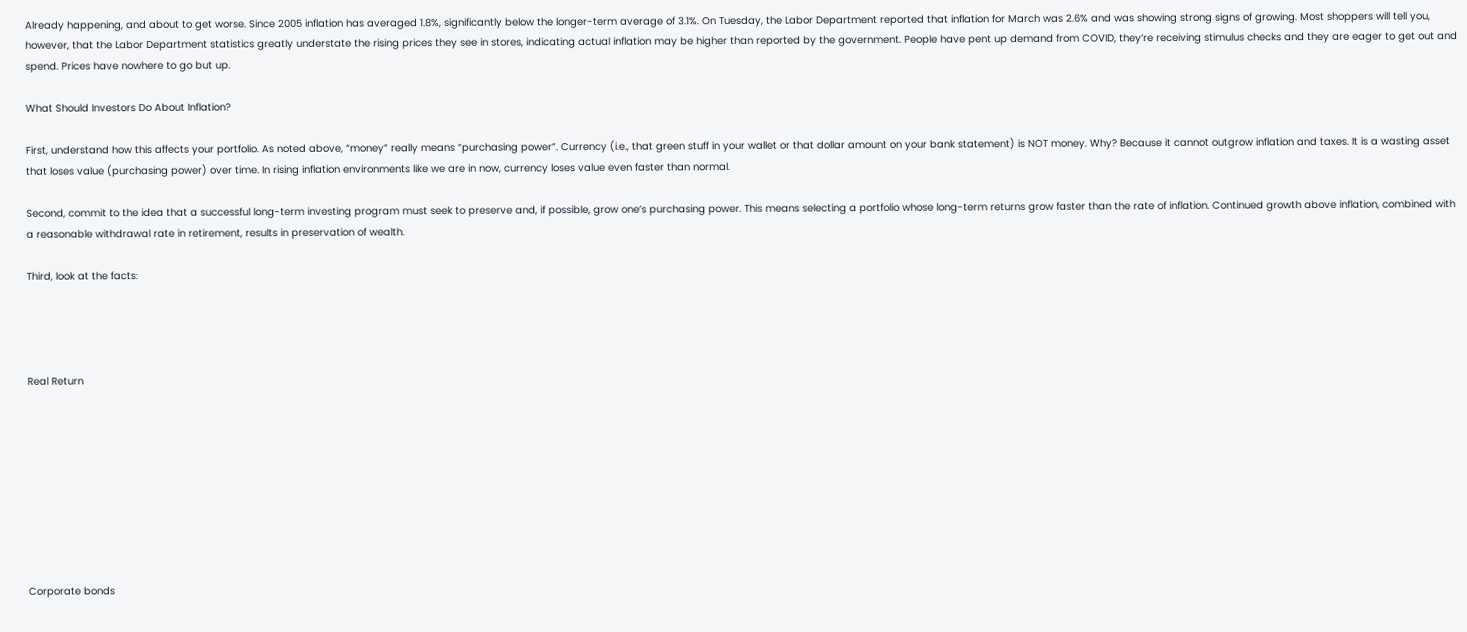Already happening, and about to get worse. Since 2005 inflation has averaged 1.8%, significantly below the longer-term average of 3.1%. On Tuesday, the Labor Department reported that inflation for March was 2.6% and was showing strong signs of growing. Most shoppers will tell you, however, that the Labor Department statistics greatly understate the rising prices they see in stores, indicating actual inflation may be higher than reported by the government. People have pent up demand from COVID, they’re receiving stimulus checks and they are eager to get out and spend. Prices have nowhere to go but up.

What Should Investors Do About Inflation?

First, understand how this affects your portfolio. As noted above, “money” really means “purchasing power”. Currency (i.e., that green stuff in your wallet or that dollar amount on your bank statement) is NOT money. Why? Because it cannot outgrow inflation and taxes. It is a wasting asset that loses value (purchasing power) over time. In rising inflation environments like we are in now, currency loses value even faster than normal.

Second, commit to the idea that a successful long-term investing program must seek to preserve and, if possible, grow one’s purchasing power. This means selecting a portfolio whose long-term returns grow faster than the rate of inflation. Continued growth above inflation, combined with a reasonable withdrawal rate in retirement, results in preservation of wealth.

Third, look at the facts:




Real Return









Corporate bonds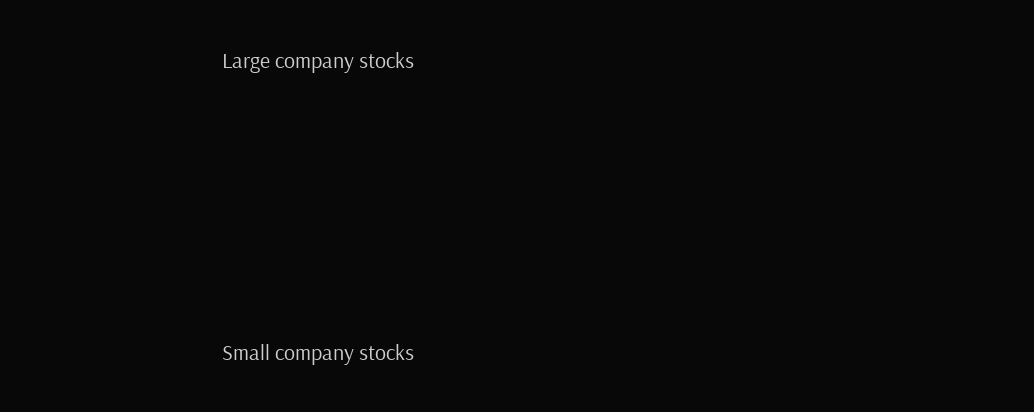Large company stocks






Small company stocks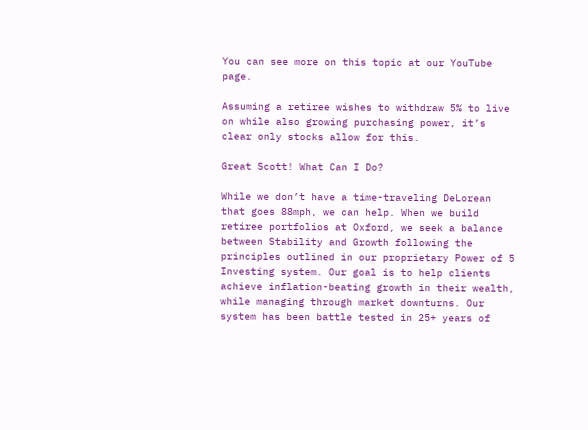You can see more on this topic at our YouTube page.

Assuming a retiree wishes to withdraw 5% to live on while also growing purchasing power, it’s clear only stocks allow for this.

Great Scott! What Can I Do?

While we don’t have a time-traveling DeLorean that goes 88mph, we can help. When we build retiree portfolios at Oxford, we seek a balance between Stability and Growth following the principles outlined in our proprietary Power of 5 Investing system. Our goal is to help clients achieve inflation-beating growth in their wealth, while managing through market downturns. Our system has been battle tested in 25+ years of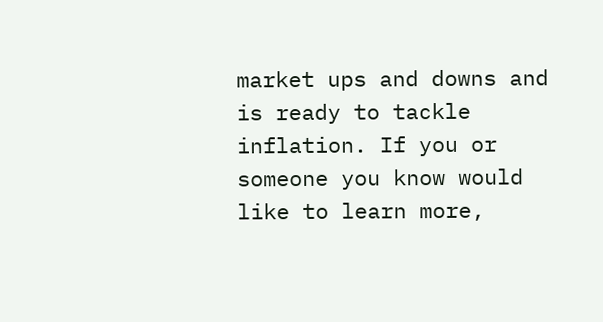market ups and downs and is ready to tackle inflation. If you or someone you know would like to learn more,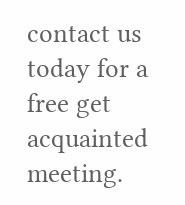contact us today for a free get acquainted meeting.